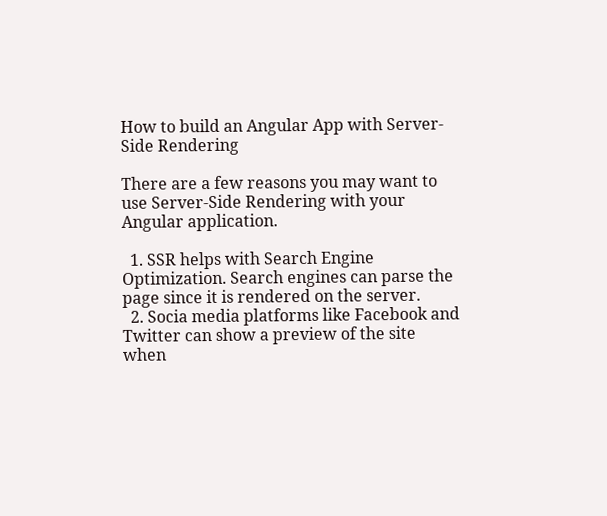How to build an Angular App with Server-Side Rendering

There are a few reasons you may want to use Server-Side Rendering with your Angular application.

  1. SSR helps with Search Engine Optimization. Search engines can parse the page since it is rendered on the server.
  2. Socia media platforms like Facebook and Twitter can show a preview of the site when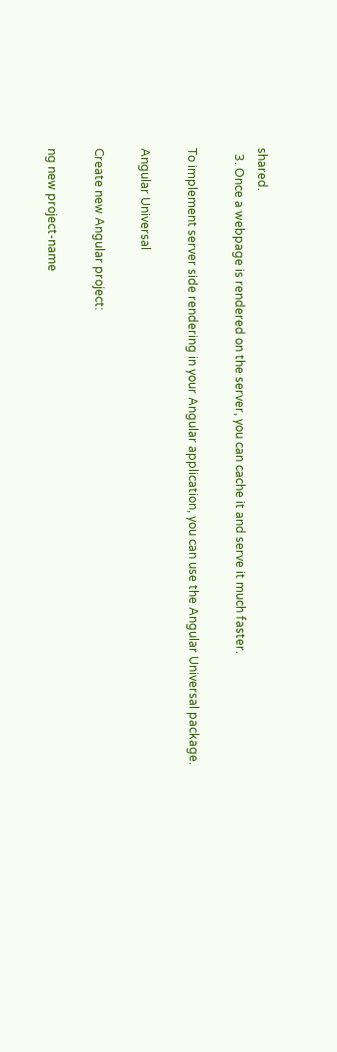shared.
  3. Once a webpage is rendered on the server, you can cache it and serve it much faster.

To implement server side rendering in your Angular application, you can use the Angular Universal package.

Angular Universal

Create new Angular project:

ng new project-name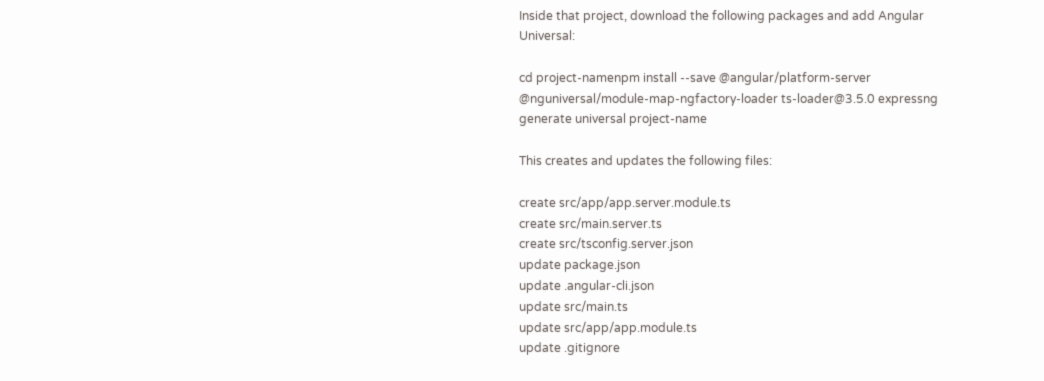Inside that project, download the following packages and add Angular Universal:

cd project-namenpm install --save @angular/platform-server @nguniversal/module-map-ngfactory-loader ts-loader@3.5.0 expressng generate universal project-name

This creates and updates the following files:

create src/app/app.server.module.ts
create src/main.server.ts
create src/tsconfig.server.json
update package.json
update .angular-cli.json
update src/main.ts
update src/app/app.module.ts
update .gitignore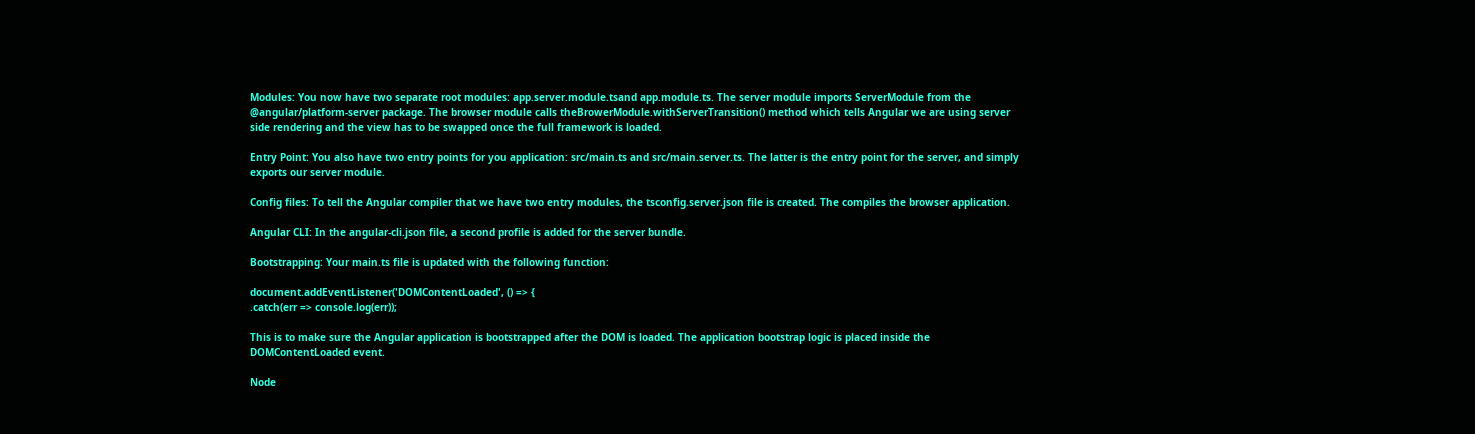Modules: You now have two separate root modules: app.server.module.tsand app.module.ts. The server module imports ServerModule from the @angular/platform-server package. The browser module calls theBrowerModule.withServerTransition() method which tells Angular we are using server side rendering and the view has to be swapped once the full framework is loaded.

Entry Point: You also have two entry points for you application: src/main.ts and src/main.server.ts. The latter is the entry point for the server, and simply exports our server module.

Config files: To tell the Angular compiler that we have two entry modules, the tsconfig.server.json file is created. The compiles the browser application.

Angular CLI: In the angular-cli.json file, a second profile is added for the server bundle.

Bootstrapping: Your main.ts file is updated with the following function:

document.addEventListener('DOMContentLoaded', () => {
.catch(err => console.log(err));

This is to make sure the Angular application is bootstrapped after the DOM is loaded. The application bootstrap logic is placed inside the DOMContentLoaded event.

Node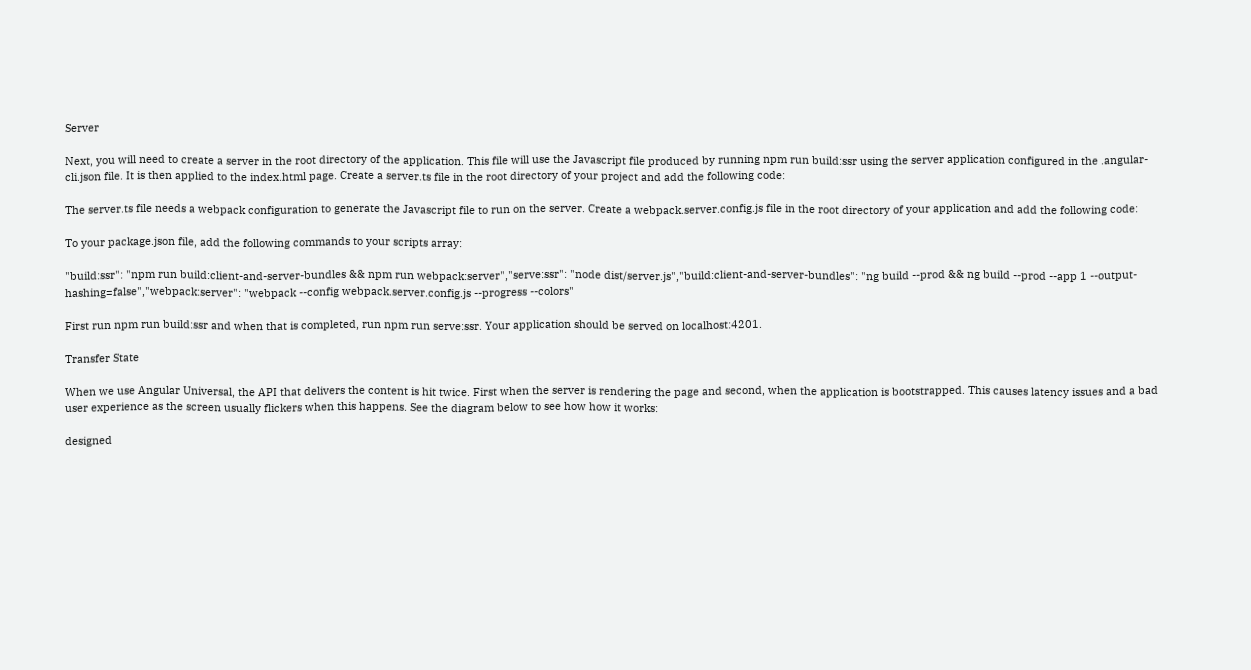Server

Next, you will need to create a server in the root directory of the application. This file will use the Javascript file produced by running npm run build:ssr using the server application configured in the .angular-cli.json file. It is then applied to the index.html page. Create a server.ts file in the root directory of your project and add the following code:

The server.ts file needs a webpack configuration to generate the Javascript file to run on the server. Create a webpack.server.config.js file in the root directory of your application and add the following code:

To your package.json file, add the following commands to your scripts array:

"build:ssr": "npm run build:client-and-server-bundles && npm run webpack:server","serve:ssr": "node dist/server.js","build:client-and-server-bundles": "ng build --prod && ng build --prod --app 1 --output-hashing=false","webpack:server": "webpack --config webpack.server.config.js --progress --colors"

First run npm run build:ssr and when that is completed, run npm run serve:ssr. Your application should be served on localhost:4201.

Transfer State

When we use Angular Universal, the API that delivers the content is hit twice. First when the server is rendering the page and second, when the application is bootstrapped. This causes latency issues and a bad user experience as the screen usually flickers when this happens. See the diagram below to see how how it works:

designed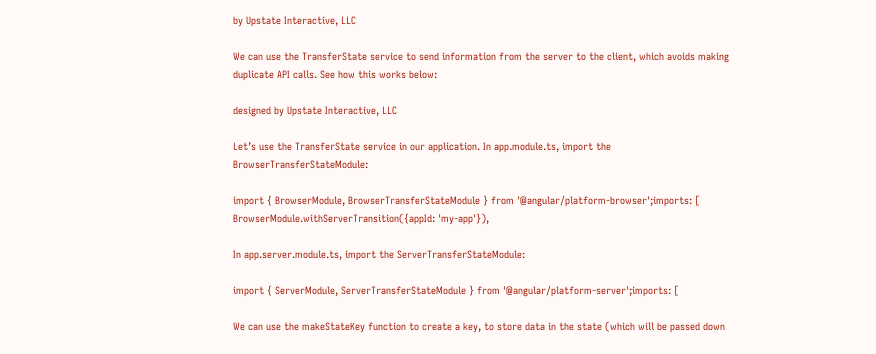by Upstate Interactive, LLC

We can use the TransferState service to send information from the server to the client, which avoids making duplicate API calls. See how this works below:

designed by Upstate Interactive, LLC

Let’s use the TransferState service in our application. In app.module.ts, import the BrowserTransferStateModule:

import { BrowserModule, BrowserTransferStateModule } from '@angular/platform-browser';imports: [
BrowserModule.withServerTransition({appId: 'my-app'}),

In app.server.module.ts, import the ServerTransferStateModule:

import { ServerModule, ServerTransferStateModule } from '@angular/platform-server';imports: [

We can use the makeStateKey function to create a key, to store data in the state (which will be passed down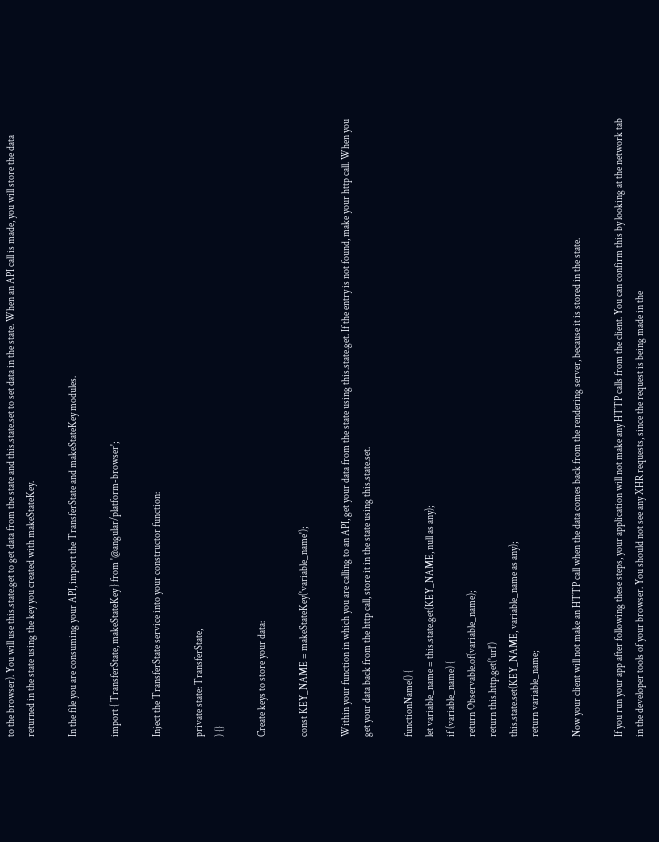to the browser). You will use this.state.get to get data from the state and this.state.set to set data in the state. When an API call is made, you will store the data returned in the state using the key you created with makeStateKey.

In the file you are consuming your API, import the TransferState and makeStateKey modules.

import { TransferState, makeStateKey } from '@angular/platform-browser';

Inject the TransferState service into your constructor function:

private state: TransferState,
) {}

Create keys to store your data:

const KEY_NAME = makeStateKey('variable_name');

Within your function in which you are calling to an API, get your data from the state using this.state.get. If the entry is not found, make your http call. When you get your data back from the http call, store it in the state using this.state.set.

functionName() {
let variable_name = this.state.get(KEY_NAME, null as any);
if (variable_name) {
return Observable.of(variable_name);
return this.http.get('url')
this.state.set(KEY_NAME, variable_name as any);
return variable_name;

Now your client will not make an HTTP call when the data comes back from the rendering server, because it is stored in the state.

If you run your app after following these steps, your application will not make any HTTP calls from the client. You can confirm this by looking at the network tab in the developer tools of your browser. You should not see any XHR requests, since the request is being made in the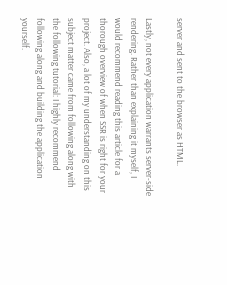server and sent to the browser as HTML.

Lastly, not every application warrants server-side rendering. Rather than explaining it myself, I would recommend reading this article for a thorough overview of when SSR is right for your project. Also, a lot of my understanding on this subject matter came from following along with the following tutorial: I highly recommend following along and building the application yourself.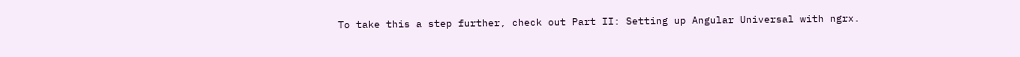To take this a step further, check out Part II: Setting up Angular Universal with ngrx.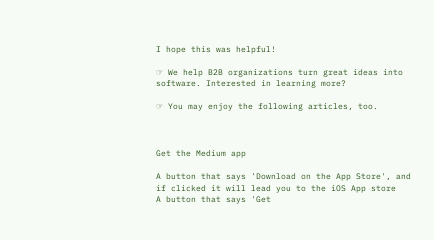I hope this was helpful!

☞ We help B2B organizations turn great ideas into software. Interested in learning more?

☞ You may enjoy the following articles, too.



Get the Medium app

A button that says 'Download on the App Store', and if clicked it will lead you to the iOS App store
A button that says 'Get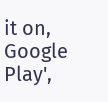it on, Google Play',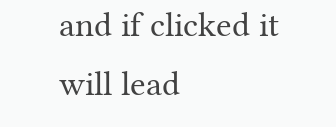and if clicked it will lead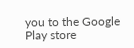you to the Google Play store